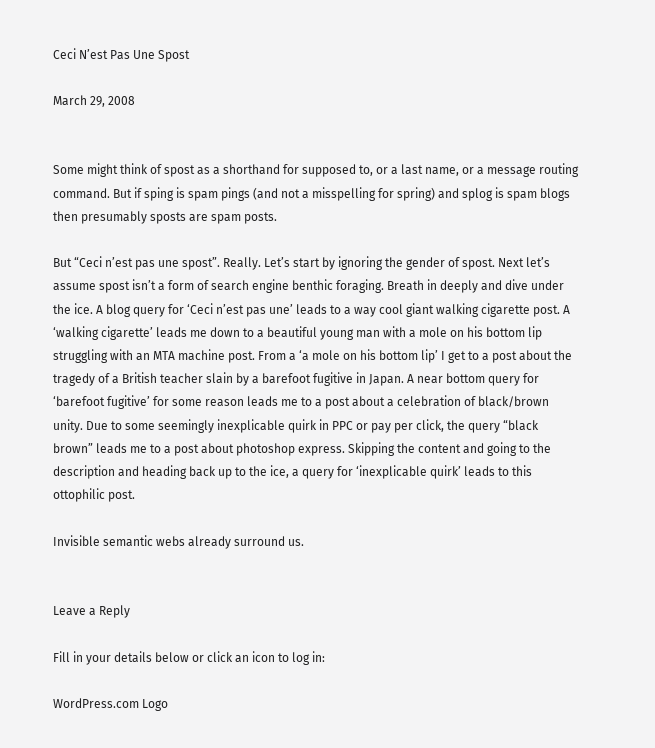Ceci N’est Pas Une Spost

March 29, 2008


Some might think of spost as a shorthand for supposed to, or a last name, or a message routing command. But if sping is spam pings (and not a misspelling for spring) and splog is spam blogs then presumably sposts are spam posts.

But “Ceci n’est pas une spost”. Really. Let’s start by ignoring the gender of spost. Next let’s assume spost isn’t a form of search engine benthic foraging. Breath in deeply and dive under the ice. A blog query for ‘Ceci n’est pas une’ leads to a way cool giant walking cigarette post. A ‘walking cigarette’ leads me down to a beautiful young man with a mole on his bottom lip struggling with an MTA machine post. From a ‘a mole on his bottom lip’ I get to a post about the tragedy of a British teacher slain by a barefoot fugitive in Japan. A near bottom query for ‘barefoot fugitive’ for some reason leads me to a post about a celebration of black/brown unity. Due to some seemingly inexplicable quirk in PPC or pay per click, the query “black brown” leads me to a post about photoshop express. Skipping the content and going to the description and heading back up to the ice, a query for ‘inexplicable quirk’ leads to this ottophilic post.

Invisible semantic webs already surround us.


Leave a Reply

Fill in your details below or click an icon to log in:

WordPress.com Logo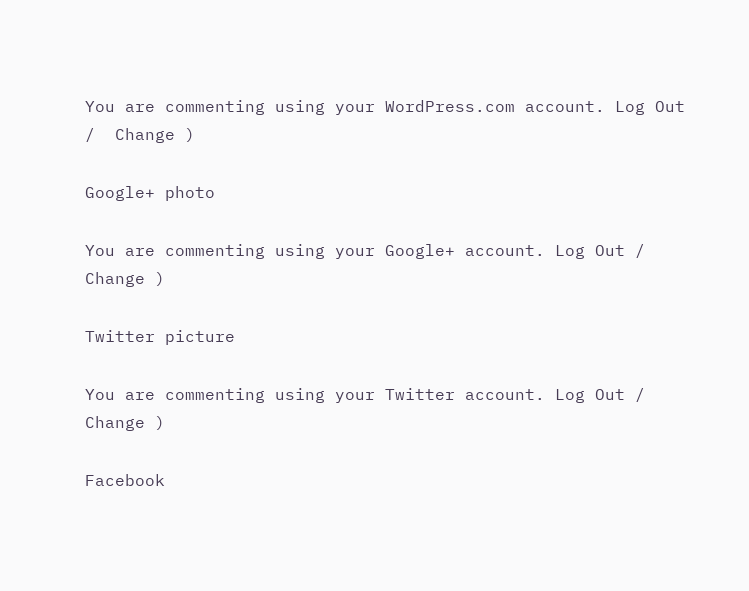You are commenting using your WordPress.com account. Log Out /  Change )

Google+ photo

You are commenting using your Google+ account. Log Out /  Change )

Twitter picture

You are commenting using your Twitter account. Log Out /  Change )

Facebook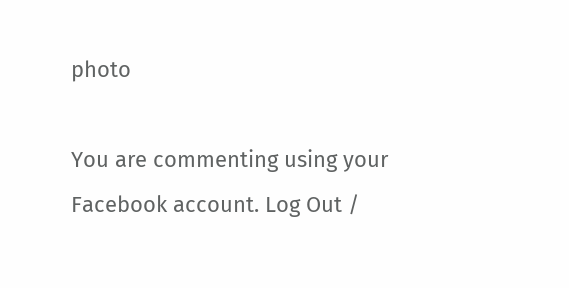photo

You are commenting using your Facebook account. Log Out /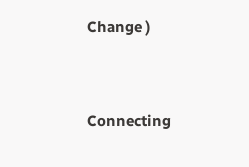Change )


Connecting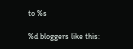to %s

%d bloggers like this: